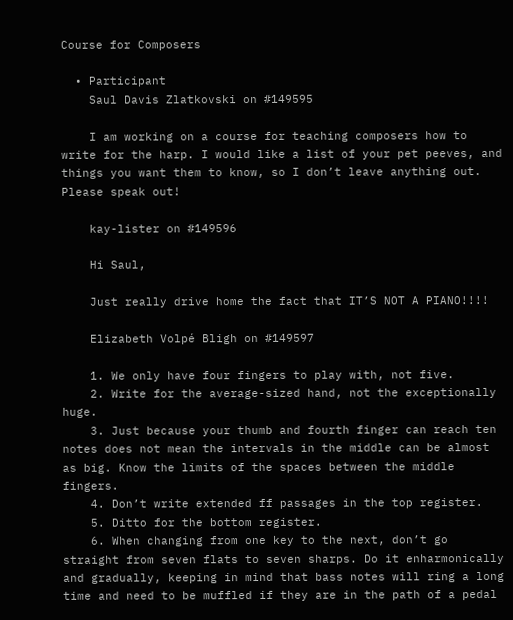Course for Composers

  • Participant
    Saul Davis Zlatkovski on #149595

    I am working on a course for teaching composers how to write for the harp. I would like a list of your pet peeves, and things you want them to know, so I don’t leave anything out. Please speak out!

    kay-lister on #149596

    Hi Saul,

    Just really drive home the fact that IT’S NOT A PIANO!!!!

    Elizabeth Volpé Bligh on #149597

    1. We only have four fingers to play with, not five.
    2. Write for the average-sized hand, not the exceptionally huge.
    3. Just because your thumb and fourth finger can reach ten notes does not mean the intervals in the middle can be almost as big. Know the limits of the spaces between the middle fingers.
    4. Don’t write extended ff passages in the top register.
    5. Ditto for the bottom register.
    6. When changing from one key to the next, don’t go straight from seven flats to seven sharps. Do it enharmonically and gradually, keeping in mind that bass notes will ring a long time and need to be muffled if they are in the path of a pedal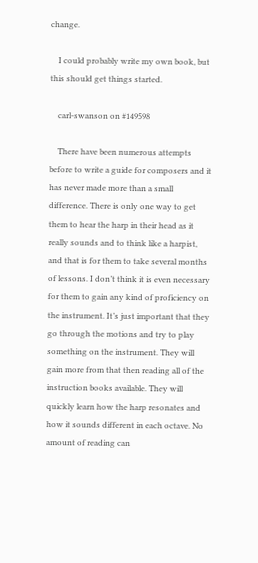change.

    I could probably write my own book, but this should get things started.

    carl-swanson on #149598

    There have been numerous attempts before to write a guide for composers and it has never made more than a small difference. There is only one way to get them to hear the harp in their head as it really sounds and to think like a harpist, and that is for them to take several months of lessons. I don’t think it is even necessary for them to gain any kind of proficiency on the instrument. It’s just important that they go through the motions and try to play something on the instrument. They will gain more from that then reading all of the instruction books available. They will quickly learn how the harp resonates and how it sounds different in each octave. No amount of reading can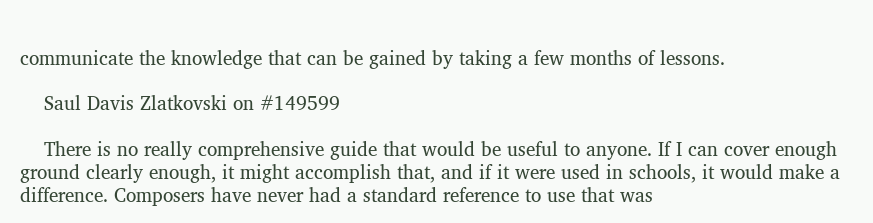communicate the knowledge that can be gained by taking a few months of lessons.

    Saul Davis Zlatkovski on #149599

    There is no really comprehensive guide that would be useful to anyone. If I can cover enough ground clearly enough, it might accomplish that, and if it were used in schools, it would make a difference. Composers have never had a standard reference to use that was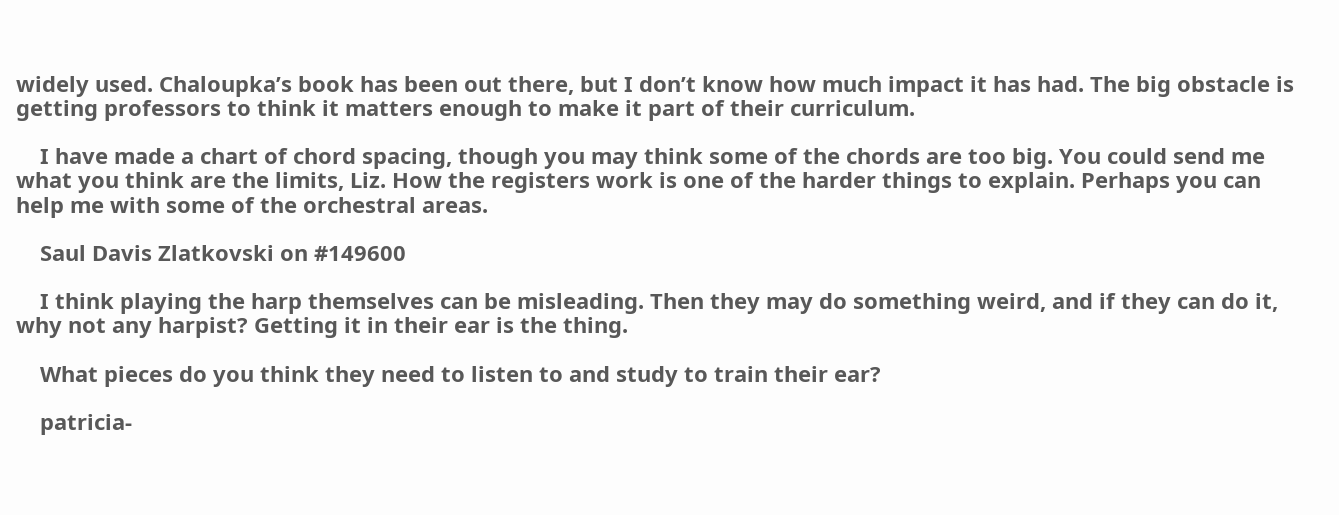widely used. Chaloupka’s book has been out there, but I don’t know how much impact it has had. The big obstacle is getting professors to think it matters enough to make it part of their curriculum.

    I have made a chart of chord spacing, though you may think some of the chords are too big. You could send me what you think are the limits, Liz. How the registers work is one of the harder things to explain. Perhaps you can help me with some of the orchestral areas.

    Saul Davis Zlatkovski on #149600

    I think playing the harp themselves can be misleading. Then they may do something weird, and if they can do it, why not any harpist? Getting it in their ear is the thing.

    What pieces do you think they need to listen to and study to train their ear?

    patricia-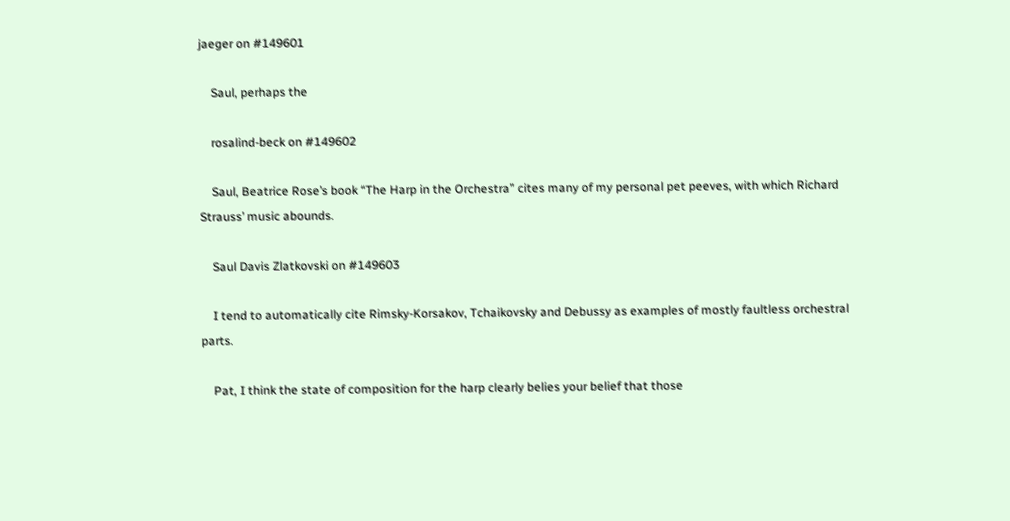jaeger on #149601

    Saul, perhaps the

    rosalind-beck on #149602

    Saul, Beatrice Rose’s book “The Harp in the Orchestra” cites many of my personal pet peeves, with which Richard Strauss’ music abounds.

    Saul Davis Zlatkovski on #149603

    I tend to automatically cite Rimsky-Korsakov, Tchaikovsky and Debussy as examples of mostly faultless orchestral parts.

    Pat, I think the state of composition for the harp clearly belies your belief that those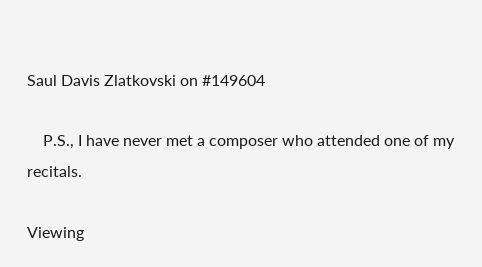Saul Davis Zlatkovski on #149604

    P.S., I have never met a composer who attended one of my recitals.

Viewing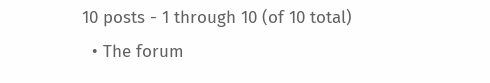10 posts - 1 through 10 (of 10 total)
  • The forum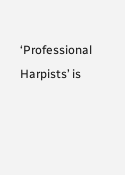‘Professional Harpists’ is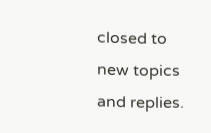closed to new topics and replies.